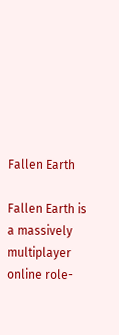Fallen Earth

Fallen Earth is a massively multiplayer online role-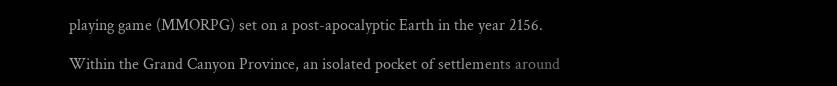playing game (MMORPG) set on a post-apocalyptic Earth in the year 2156.

Within the Grand Canyon Province, an isolated pocket of settlements around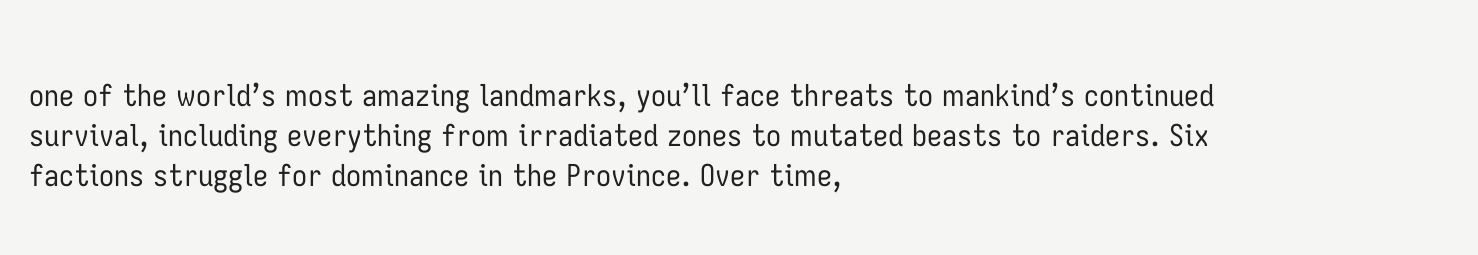one of the world’s most amazing landmarks, you’ll face threats to mankind’s continued survival, including everything from irradiated zones to mutated beasts to raiders. Six factions struggle for dominance in the Province. Over time,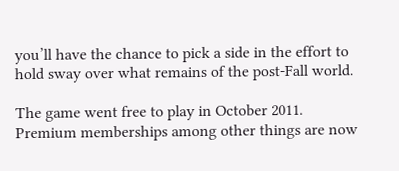you’ll have the chance to pick a side in the effort to hold sway over what remains of the post-Fall world.

The game went free to play in October 2011. Premium memberships among other things are now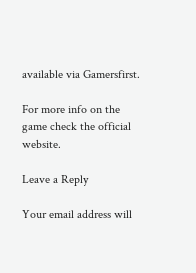available via Gamersfirst.

For more info on the game check the official website.

Leave a Reply

Your email address will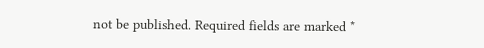not be published. Required fields are marked *